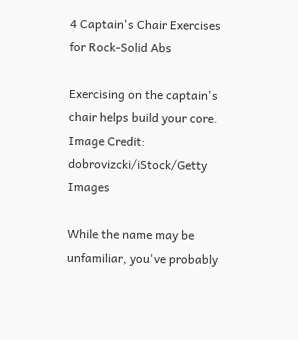4 Captain's Chair Exercises for Rock-Solid Abs

Exercising on the captain's chair helps build your core.
Image Credit: dobrovizcki/iStock/Getty Images

While the name may be unfamiliar, you've probably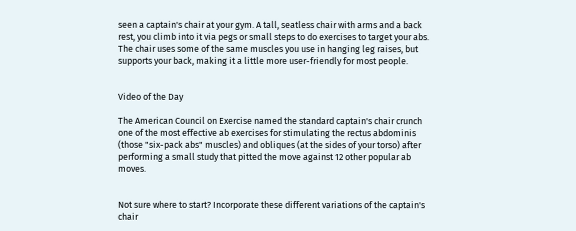seen a captain's chair at your gym. A tall, seatless chair with arms and a back rest, you climb into it via pegs or small steps to do exercises to target your abs. The chair uses some of the same muscles you use in hanging leg raises, but supports your back, making it a little more user-friendly for most people.


Video of the Day

The American Council on Exercise named the standard captain's chair crunch one of the most effective ab exercises for stimulating the rectus abdominis (those "six-pack abs" muscles) and obliques (at the sides of your torso) after performing a small study that pitted the move against 12 other popular ab moves.


Not sure where to start? Incorporate these different variations of the captain's chair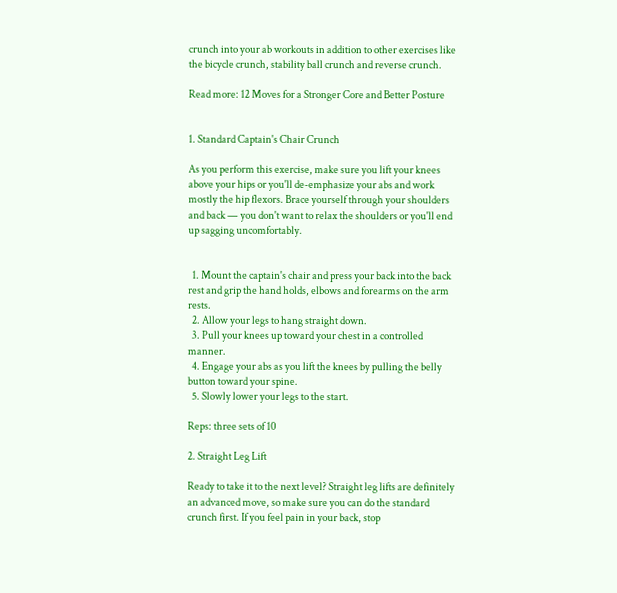crunch into your ab workouts in addition to other exercises like the bicycle crunch, stability ball crunch and reverse crunch.

Read more: 12 Moves for a Stronger Core and Better Posture


1. Standard Captain's Chair Crunch

As you perform this exercise, make sure you lift your knees above your hips or you'll de-emphasize your abs and work mostly the hip flexors. Brace yourself through your shoulders and back — you don't want to relax the shoulders or you'll end up sagging uncomfortably.


  1. Mount the captain's chair and press your back into the back rest and grip the hand holds, elbows and forearms on the arm rests.
  2. Allow your legs to hang straight down.
  3. Pull your knees up toward your chest in a controlled manner.
  4. Engage your abs as you lift the knees by pulling the belly button toward your spine.
  5. Slowly lower your legs to the start.

Reps: three sets of 10

2. Straight Leg Lift

Ready to take it to the next level? Straight leg lifts are definitely an advanced move, so make sure you can do the standard crunch first. If you feel pain in your back, stop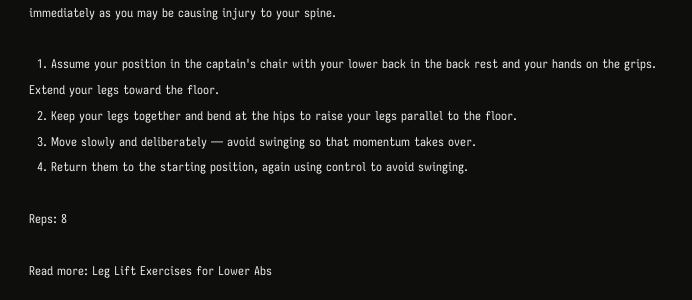immediately as you may be causing injury to your spine.

  1. Assume your position in the captain's chair with your lower back in the back rest and your hands on the grips. Extend your legs toward the floor.
  2. Keep your legs together and bend at the hips to raise your legs parallel to the floor.
  3. Move slowly and deliberately — avoid swinging so that momentum takes over.
  4. Return them to the starting position, again using control to avoid swinging.

Reps: 8

Read more: Leg Lift Exercises for Lower Abs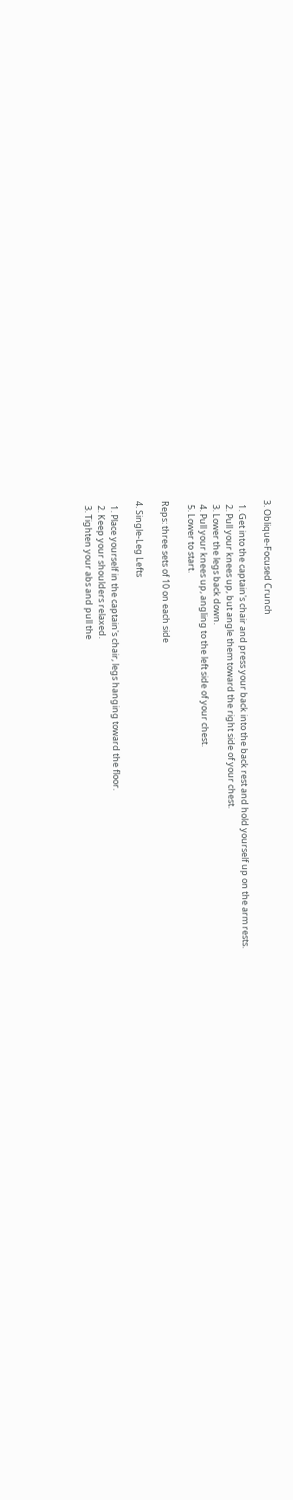3. Oblique-Focused Crunch

  1. Get into the captain's chair and press your back into the back rest and hold yourself up on the arm rests.
  2. Pull your knees up, but angle them toward the right side of your chest.
  3. Lower the legs back down.
  4. Pull your knees up, angling to the left side of your chest.
  5. Lower to start.

Reps: three sets of 10 on each side

4. Single-Leg Lefts

  1. Place yourself in the captain's chair, legs hanging toward the floor.
  2. Keep your shoulders relaxed.
  3. Tighten your abs and pull the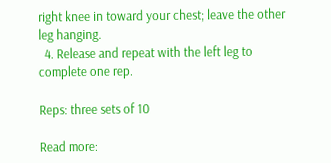right knee in toward your chest; leave the other leg hanging.
  4. Release and repeat with the left leg to complete one rep.

Reps: three sets of 10

Read more: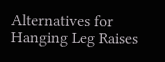Alternatives for Hanging Leg Raises